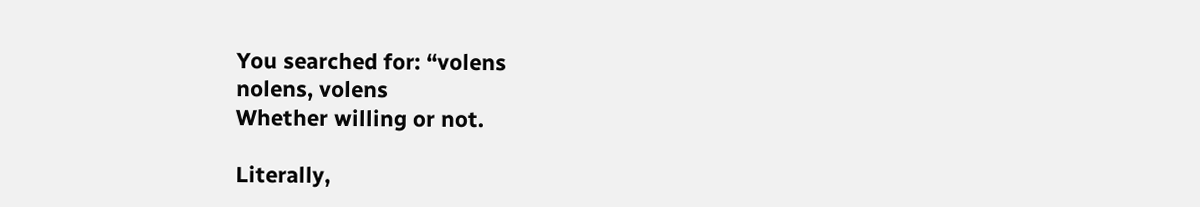You searched for: “volens
nolens, volens
Whether willing or not.

Literally,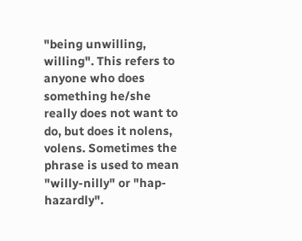"being unwilling, willing". This refers to anyone who does something he/she really does not want to do, but does it nolens, volens. Sometimes the phrase is used to mean "willy-nilly" or "hap-hazardly".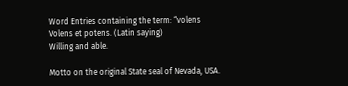Word Entries containing the term: “volens
Volens et potens. (Latin saying)
Willing and able.

Motto on the original State seal of Nevada, USA.